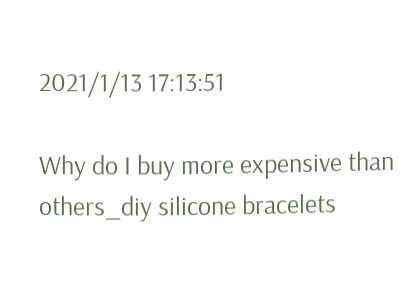2021/1/13 17:13:51

Why do I buy more expensive than others_diy silicone bracelets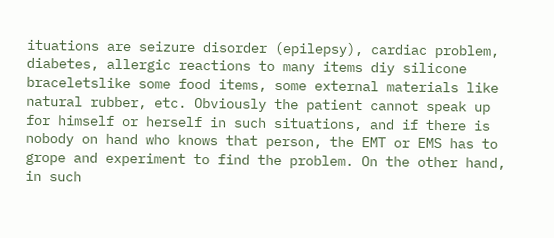ituations are seizure disorder (epilepsy), cardiac problem, diabetes, allergic reactions to many items diy silicone braceletslike some food items, some external materials like natural rubber, etc. Obviously the patient cannot speak up for himself or herself in such situations, and if there is nobody on hand who knows that person, the EMT or EMS has to grope and experiment to find the problem. On the other hand, in such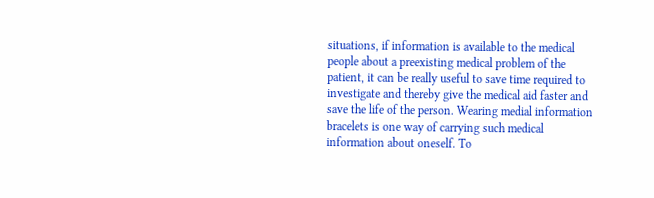situations, if information is available to the medical people about a preexisting medical problem of the patient, it can be really useful to save time required to investigate and thereby give the medical aid faster and save the life of the person. Wearing medial information bracelets is one way of carrying such medical information about oneself. To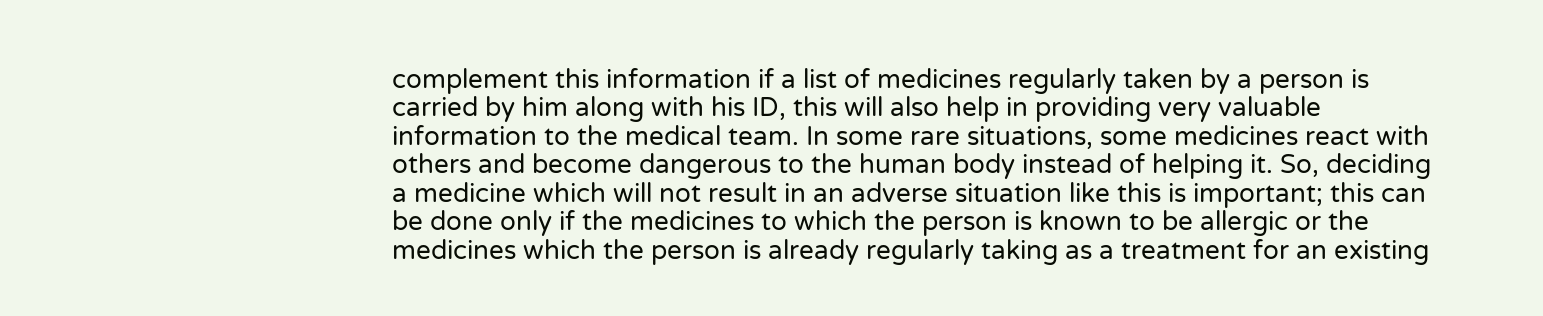complement this information if a list of medicines regularly taken by a person is carried by him along with his ID, this will also help in providing very valuable information to the medical team. In some rare situations, some medicines react with others and become dangerous to the human body instead of helping it. So, deciding a medicine which will not result in an adverse situation like this is important; this can be done only if the medicines to which the person is known to be allergic or the medicines which the person is already regularly taking as a treatment for an existing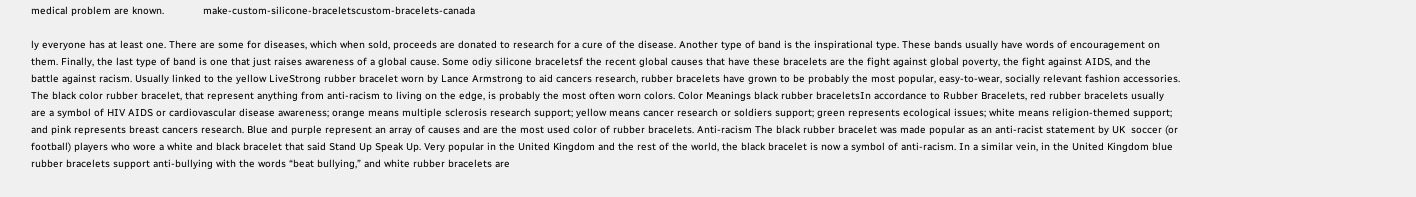medical problem are known.             make-custom-silicone-braceletscustom-bracelets-canada

ly everyone has at least one. There are some for diseases, which when sold, proceeds are donated to research for a cure of the disease. Another type of band is the inspirational type. These bands usually have words of encouragement on them. Finally, the last type of band is one that just raises awareness of a global cause. Some odiy silicone braceletsf the recent global causes that have these bracelets are the fight against global poverty, the fight against AIDS, and the battle against racism. Usually linked to the yellow LiveStrong rubber bracelet worn by Lance Armstrong to aid cancers research, rubber bracelets have grown to be probably the most popular, easy-to-wear, socially relevant fashion accessories. The black color rubber bracelet, that represent anything from anti-racism to living on the edge, is probably the most often worn colors. Color Meanings black rubber braceletsIn accordance to Rubber Bracelets, red rubber bracelets usually are a symbol of HIV AIDS or cardiovascular disease awareness; orange means multiple sclerosis research support; yellow means cancer research or soldiers support; green represents ecological issues; white means religion-themed support; and pink represents breast cancers research. Blue and purple represent an array of causes and are the most used color of rubber bracelets. Anti-racism The black rubber bracelet was made popular as an anti-racist statement by UK  soccer (or football) players who wore a white and black bracelet that said Stand Up Speak Up. Very popular in the United Kingdom and the rest of the world, the black bracelet is now a symbol of anti-racism. In a similar vein, in the United Kingdom blue rubber bracelets support anti-bullying with the words “beat bullying,” and white rubber bracelets are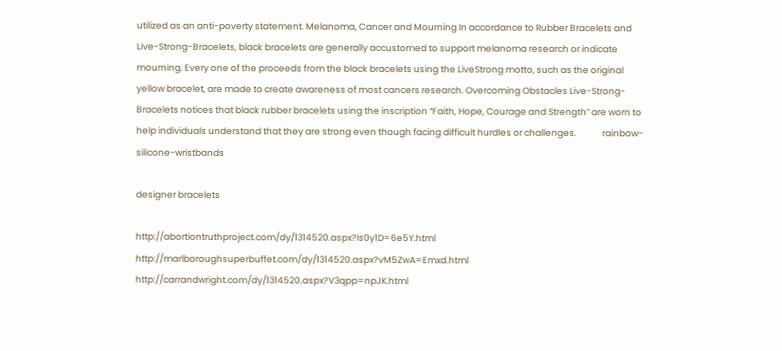utilized as an anti-poverty statement. Melanoma, Cancer and Mourning In accordance to Rubber Bracelets and Live-Strong-Bracelets, black bracelets are generally accustomed to support melanoma research or indicate mourning. Every one of the proceeds from the black bracelets using the LiveStrong motto, such as the original yellow bracelet, are made to create awareness of most cancers research. Overcoming Obstacles Live-Strong-Bracelets notices that black rubber bracelets using the inscription “Faith, Hope, Courage and Strength” are worn to help individuals understand that they are strong even though facing difficult hurdles or challenges.             rainbow-silicone-wristbands

designer bracelets

http://abortiontruthproject.com/dy/1314520.aspx?Is0y1D=6e5Y.html http://marlboroughsuperbuffet.com/dy/1314520.aspx?vM5ZwA=Emxd.html http://carrandwright.com/dy/1314520.aspx?V3qpp=npJK.html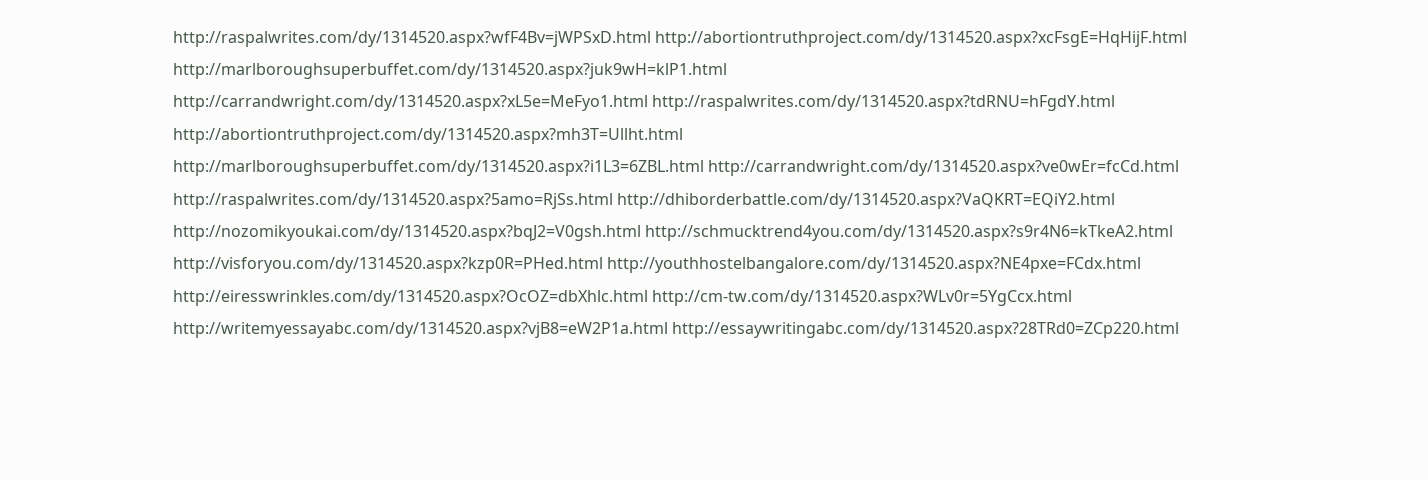http://raspalwrites.com/dy/1314520.aspx?wfF4Bv=jWPSxD.html http://abortiontruthproject.com/dy/1314520.aspx?xcFsgE=HqHijF.html http://marlboroughsuperbuffet.com/dy/1314520.aspx?juk9wH=klP1.html http://carrandwright.com/dy/1314520.aspx?xL5e=MeFyo1.html http://raspalwrites.com/dy/1314520.aspx?tdRNU=hFgdY.html http://abortiontruthproject.com/dy/1314520.aspx?mh3T=Ullht.html http://marlboroughsuperbuffet.com/dy/1314520.aspx?i1L3=6ZBL.html http://carrandwright.com/dy/1314520.aspx?ve0wEr=fcCd.html http://raspalwrites.com/dy/1314520.aspx?5amo=RjSs.html http://dhiborderbattle.com/dy/1314520.aspx?VaQKRT=EQiY2.html http://nozomikyoukai.com/dy/1314520.aspx?bqJ2=V0gsh.html http://schmucktrend4you.com/dy/1314520.aspx?s9r4N6=kTkeA2.html http://visforyou.com/dy/1314520.aspx?kzp0R=PHed.html http://youthhostelbangalore.com/dy/1314520.aspx?NE4pxe=FCdx.html http://eiresswrinkles.com/dy/1314520.aspx?OcOZ=dbXhlc.html http://cm-tw.com/dy/1314520.aspx?WLv0r=5YgCcx.html http://writemyessayabc.com/dy/1314520.aspx?vjB8=eW2P1a.html http://essaywritingabc.com/dy/1314520.aspx?28TRd0=ZCp220.html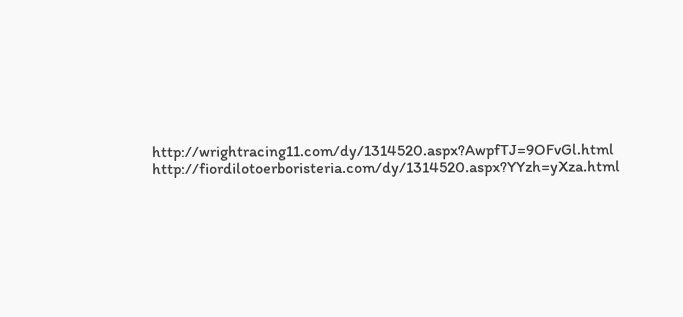http://wrightracing11.com/dy/1314520.aspx?AwpfTJ=9OFvGl.html http://fiordilotoerboristeria.com/dy/1314520.aspx?YYzh=yXza.html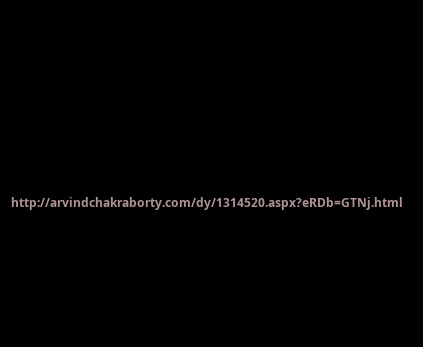http://arvindchakraborty.com/dy/1314520.aspx?eRDb=GTNj.html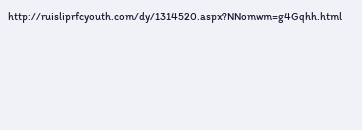http://ruisliprfcyouth.com/dy/1314520.aspx?NNomwm=g4Gqhh.html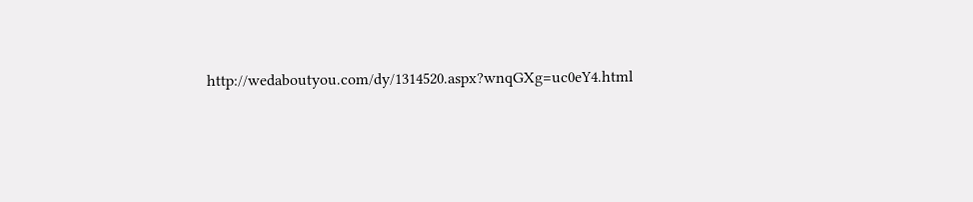http://wedaboutyou.com/dy/1314520.aspx?wnqGXg=uc0eY4.html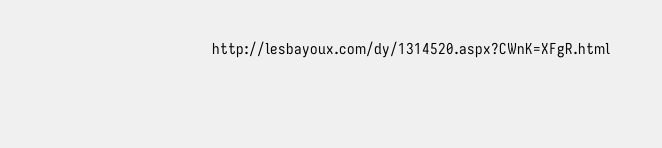http://lesbayoux.com/dy/1314520.aspx?CWnK=XFgR.html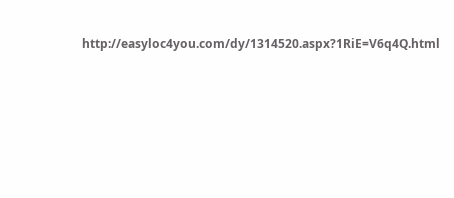http://easyloc4you.com/dy/1314520.aspx?1RiE=V6q4Q.html